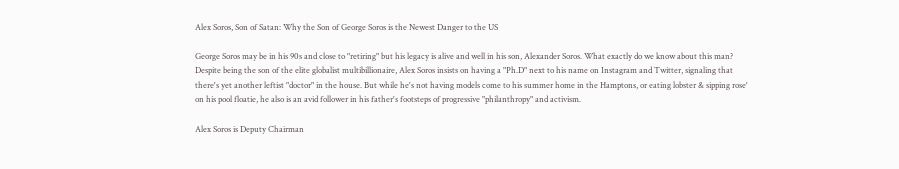Alex Soros, Son of Satan: Why the Son of George Soros is the Newest Danger to the US

George Soros may be in his 90s and close to "retiring" but his legacy is alive and well in his son, Alexander Soros. What exactly do we know about this man? Despite being the son of the elite globalist multibillionaire, Alex Soros insists on having a "Ph.D" next to his name on Instagram and Twitter, signaling that there's yet another leftist "doctor" in the house. But while he's not having models come to his summer home in the Hamptons, or eating lobster & sipping rose' on his pool floatie, he also is an avid follower in his father's footsteps of progressive "philanthropy" and activism.

Alex Soros is Deputy Chairman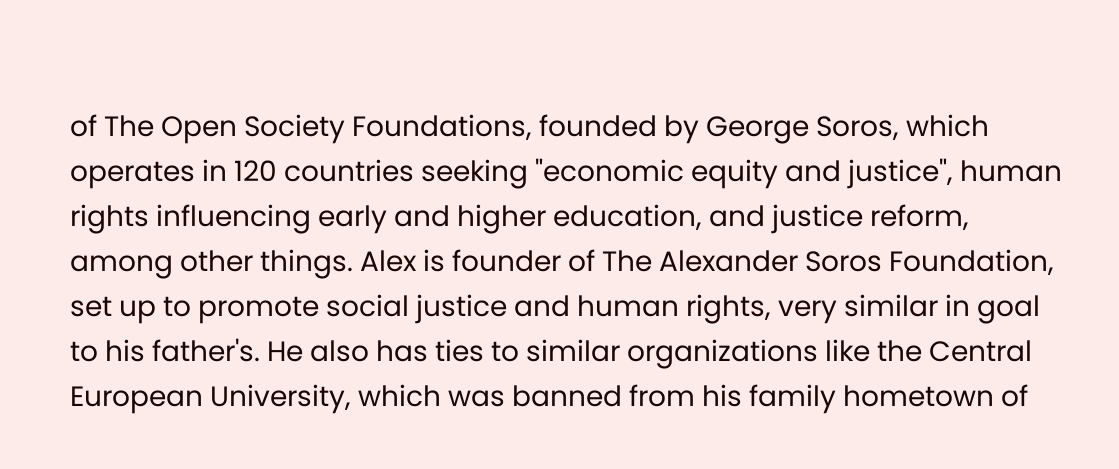of The Open Society Foundations, founded by George Soros, which operates in 120 countries seeking "economic equity and justice", human rights influencing early and higher education, and justice reform, among other things. Alex is founder of The Alexander Soros Foundation, set up to promote social justice and human rights, very similar in goal to his father's. He also has ties to similar organizations like the Central European University, which was banned from his family hometown of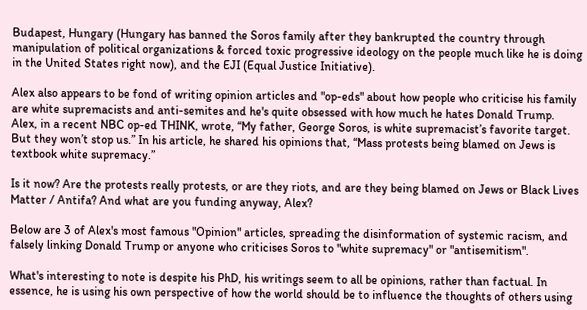Budapest, Hungary (Hungary has banned the Soros family after they bankrupted the country through manipulation of political organizations & forced toxic progressive ideology on the people much like he is doing in the United States right now), and the EJI (Equal Justice Initiative).

Alex also appears to be fond of writing opinion articles and "op-eds" about how people who criticise his family are white supremacists and anti-semites and he's quite obsessed with how much he hates Donald Trump. Alex, in a recent NBC op-ed THINK, wrote, “My father, George Soros, is white supremacist’s favorite target. But they won’t stop us.” In his article, he shared his opinions that, “Mass protests being blamed on Jews is textbook white supremacy.”

Is it now? Are the protests really protests, or are they riots, and are they being blamed on Jews or Black Lives Matter / Antifa? And what are you funding anyway, Alex?

Below are 3 of Alex's most famous "Opinion" articles, spreading the disinformation of systemic racism, and falsely linking Donald Trump or anyone who criticises Soros to "white supremacy" or "antisemitism".

What's interesting to note is despite his PhD, his writings seem to all be opinions, rather than factual. In essence, he is using his own perspective of how the world should be to influence the thoughts of others using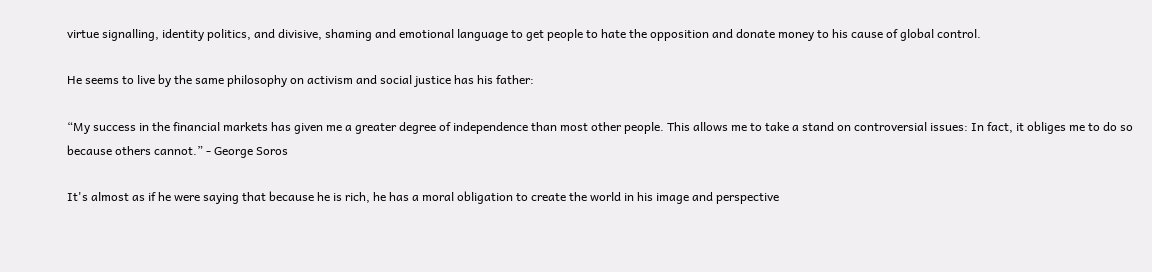virtue signalling, identity politics, and divisive, shaming and emotional language to get people to hate the opposition and donate money to his cause of global control.

He seems to live by the same philosophy on activism and social justice has his father:

“My success in the financial markets has given me a greater degree of independence than most other people. This allows me to take a stand on controversial issues: In fact, it obliges me to do so because others cannot.” - George Soros

It's almost as if he were saying that because he is rich, he has a moral obligation to create the world in his image and perspective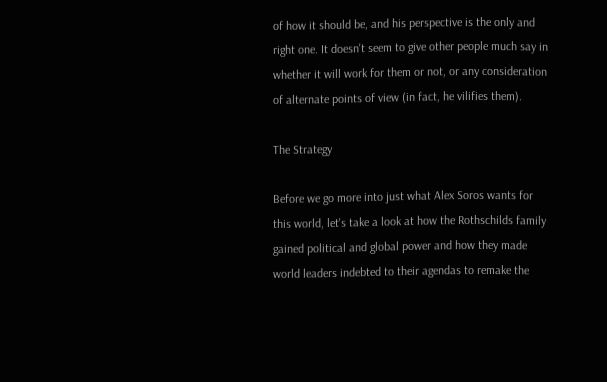of how it should be, and his perspective is the only and right one. It doesn't seem to give other people much say in whether it will work for them or not, or any consideration of alternate points of view (in fact, he vilifies them).

The Strategy

Before we go more into just what Alex Soros wants for this world, let's take a look at how the Rothschilds family gained political and global power and how they made world leaders indebted to their agendas to remake the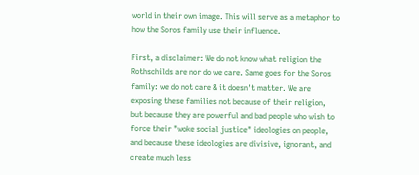world in their own image. This will serve as a metaphor to how the Soros family use their influence.

First, a disclaimer: We do not know what religion the Rothschilds are nor do we care. Same goes for the Soros family: we do not care & it doesn't matter. We are exposing these families not because of their religion, but because they are powerful and bad people who wish to force their "woke social justice" ideologies on people, and because these ideologies are divisive, ignorant, and create much less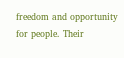freedom and opportunity for people. Their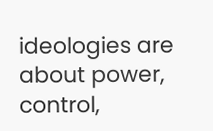ideologies are about power, control,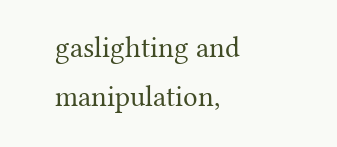gaslighting and manipulation,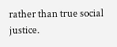rather than true social justice.